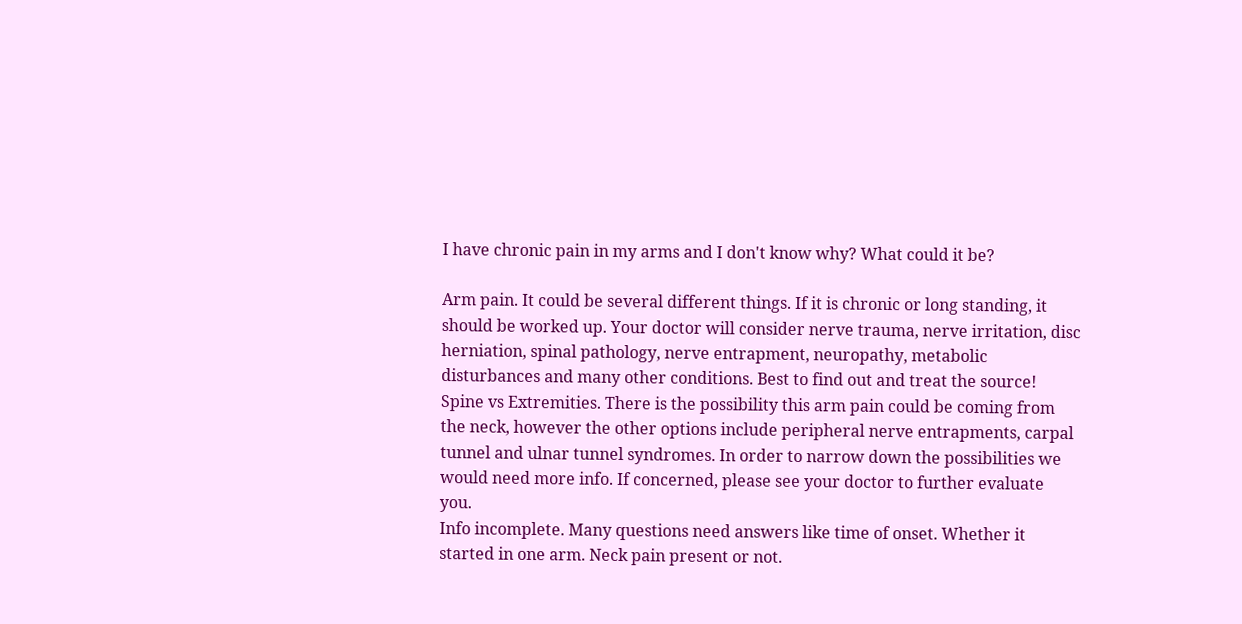I have chronic pain in my arms and I don't know why? What could it be?

Arm pain. It could be several different things. If it is chronic or long standing, it should be worked up. Your doctor will consider nerve trauma, nerve irritation, disc herniation, spinal pathology, nerve entrapment, neuropathy, metabolic disturbances and many other conditions. Best to find out and treat the source!
Spine vs Extremities. There is the possibility this arm pain could be coming from the neck, however the other options include peripheral nerve entrapments, carpal tunnel and ulnar tunnel syndromes. In order to narrow down the possibilities we would need more info. If concerned, please see your doctor to further evaluate you.
Info incomplete. Many questions need answers like time of onset. Whether it started in one arm. Neck pain present or not.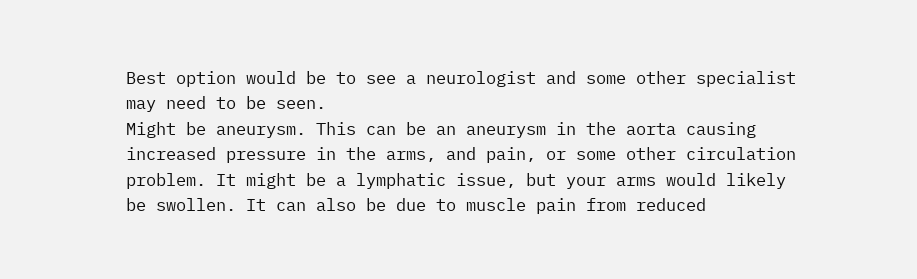Best option would be to see a neurologist and some other specialist may need to be seen.
Might be aneurysm. This can be an aneurysm in the aorta causing increased pressure in the arms, and pain, or some other circulation problem. It might be a lymphatic issue, but your arms would likely be swollen. It can also be due to muscle pain from reduced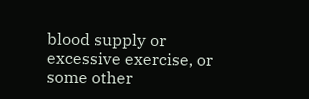blood supply or excessive exercise, or some other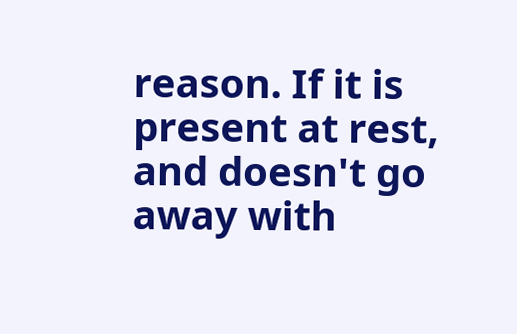reason. If it is present at rest, and doesn't go away with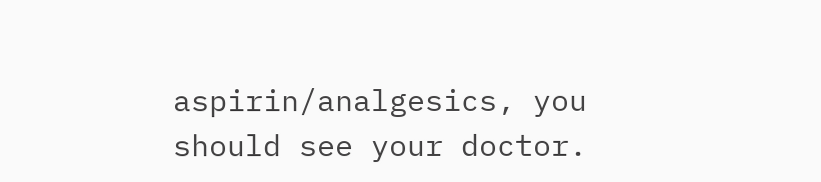aspirin/analgesics, you should see your doctor.